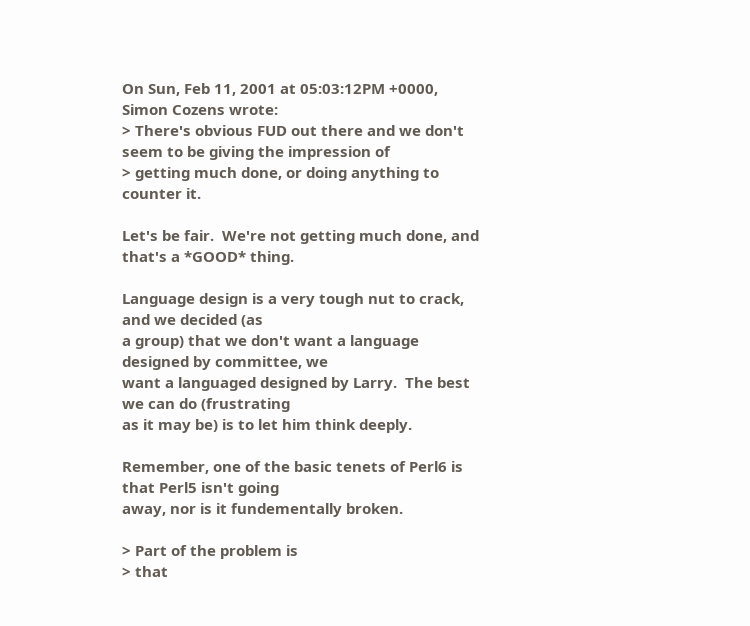On Sun, Feb 11, 2001 at 05:03:12PM +0000, Simon Cozens wrote:
> There's obvious FUD out there and we don't seem to be giving the impression of
> getting much done, or doing anything to counter it.

Let's be fair.  We're not getting much done, and that's a *GOOD* thing.

Language design is a very tough nut to crack, and we decided (as
a group) that we don't want a language designed by committee, we
want a languaged designed by Larry.  The best we can do (frustrating
as it may be) is to let him think deeply.

Remember, one of the basic tenets of Perl6 is that Perl5 isn't going
away, nor is it fundementally broken.

> Part of the problem is
> that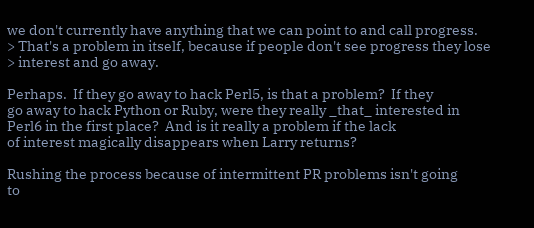we don't currently have anything that we can point to and call progress.
> That's a problem in itself, because if people don't see progress they lose
> interest and go away.

Perhaps.  If they go away to hack Perl5, is that a problem?  If they
go away to hack Python or Ruby, were they really _that_ interested in
Perl6 in the first place?  And is it really a problem if the lack
of interest magically disappears when Larry returns?

Rushing the process because of intermittent PR problems isn't going
to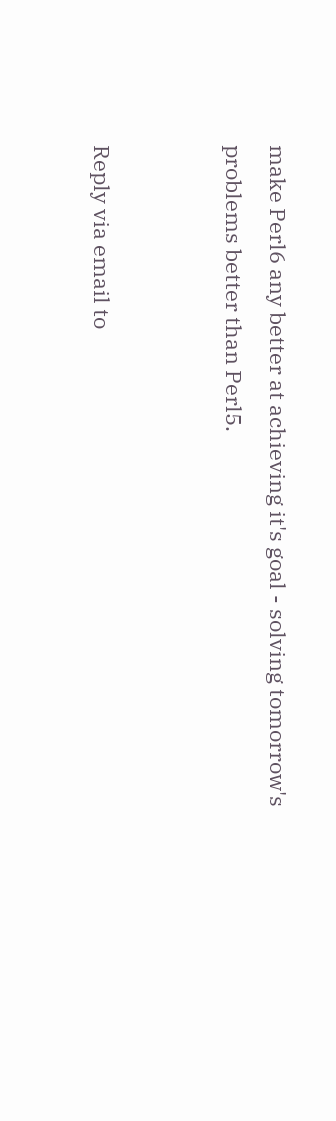make Perl6 any better at achieving it's goal - solving tomorrow's
problems better than Perl5.


Reply via email to